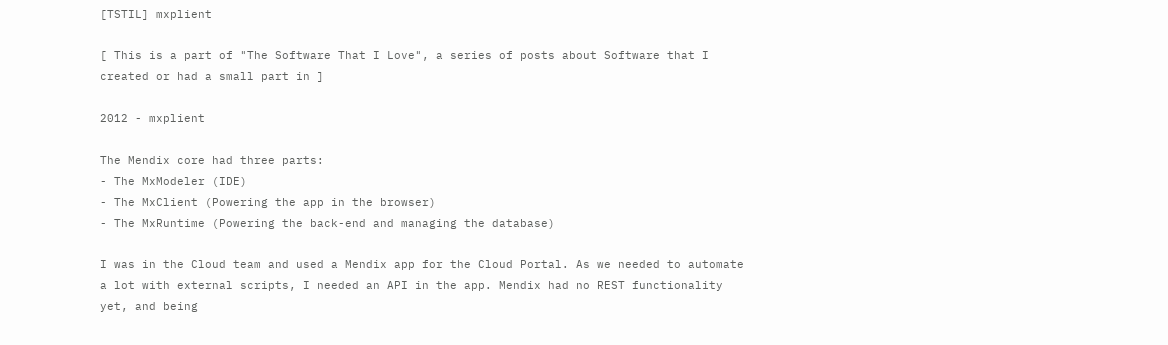[TSTIL] mxplient

[ This is a part of "The Software That I Love", a series of posts about Software that I created or had a small part in ]

2012 - mxplient

The Mendix core had three parts:
- The MxModeler (IDE)
- The MxClient (Powering the app in the browser)
- The MxRuntime (Powering the back-end and managing the database)

I was in the Cloud team and used a Mendix app for the Cloud Portal. As we needed to automate a lot with external scripts, I needed an API in the app. Mendix had no REST functionality yet, and being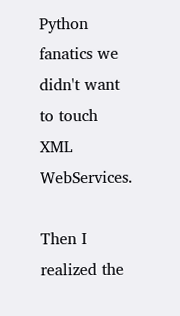Python fanatics we didn't want to touch XML WebServices.

Then I realized the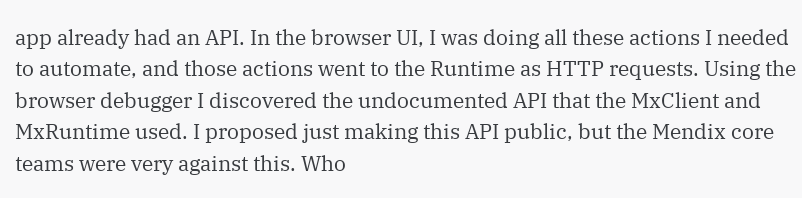app already had an API. In the browser UI, I was doing all these actions I needed to automate, and those actions went to the Runtime as HTTP requests. Using the browser debugger I discovered the undocumented API that the MxClient and MxRuntime used. I proposed just making this API public, but the Mendix core teams were very against this. Who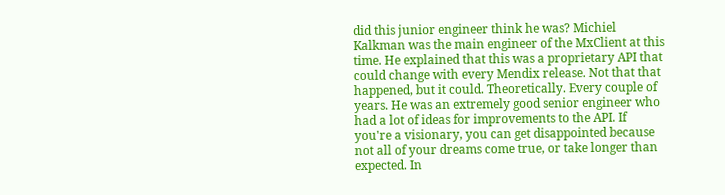did this junior engineer think he was? Michiel Kalkman was the main engineer of the MxClient at this time. He explained that this was a proprietary API that could change with every Mendix release. Not that that happened, but it could. Theoretically. Every couple of years. He was an extremely good senior engineer who had a lot of ideas for improvements to the API. If you're a visionary, you can get disappointed because not all of your dreams come true, or take longer than expected. In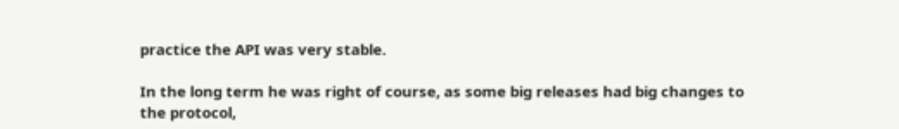practice the API was very stable.

In the long term he was right of course, as some big releases had big changes to the protocol,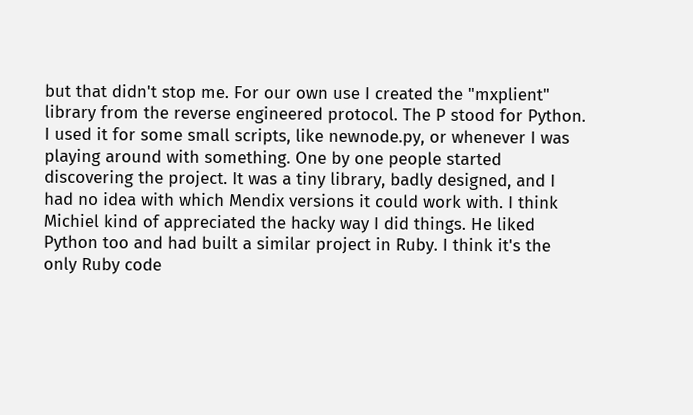but that didn't stop me. For our own use I created the "mxplient" library from the reverse engineered protocol. The P stood for Python. I used it for some small scripts, like newnode.py, or whenever I was playing around with something. One by one people started discovering the project. It was a tiny library, badly designed, and I had no idea with which Mendix versions it could work with. I think Michiel kind of appreciated the hacky way I did things. He liked Python too and had built a similar project in Ruby. I think it's the only Ruby code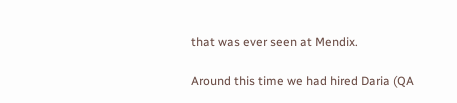that was ever seen at Mendix.

Around this time we had hired Daria (QA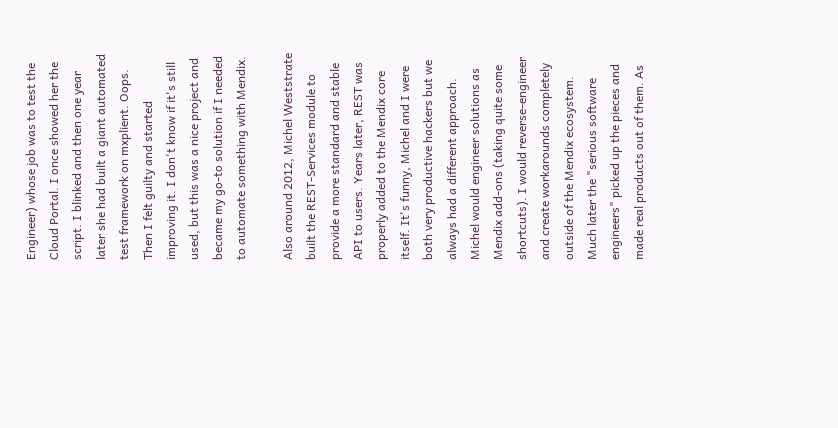Engineer) whose job was to test the Cloud Portal. I once showed her the script. I blinked and then one year later she had built a giant automated test framework on mxplient. Oops. Then I felt guilty and started improving it. I don't know if it's still used, but this was a nice project and became my go-to solution if I needed to automate something with Mendix.

Also around 2012, Michel Weststrate built the REST-Services module to provide a more standard and stable API to users. Years later, REST was properly added to the Mendix core itself. It's funny, Michel and I were both very productive hackers but we always had a different approach. Michel would engineer solutions as Mendix add-ons (taking quite some shortcuts). I would reverse-engineer and create workarounds completely outside of the Mendix ecosystem. Much later the "serious software engineers" picked up the pieces and made real products out of them. As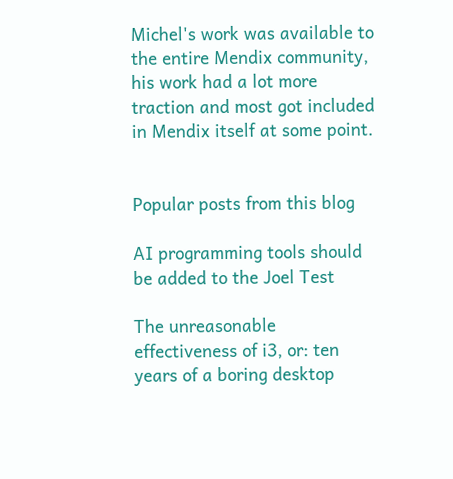Michel's work was available to the entire Mendix community, his work had a lot more traction and most got included in Mendix itself at some point.


Popular posts from this blog

AI programming tools should be added to the Joel Test

The unreasonable effectiveness of i3, or: ten years of a boring desktop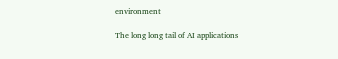environment

The long long tail of AI applications